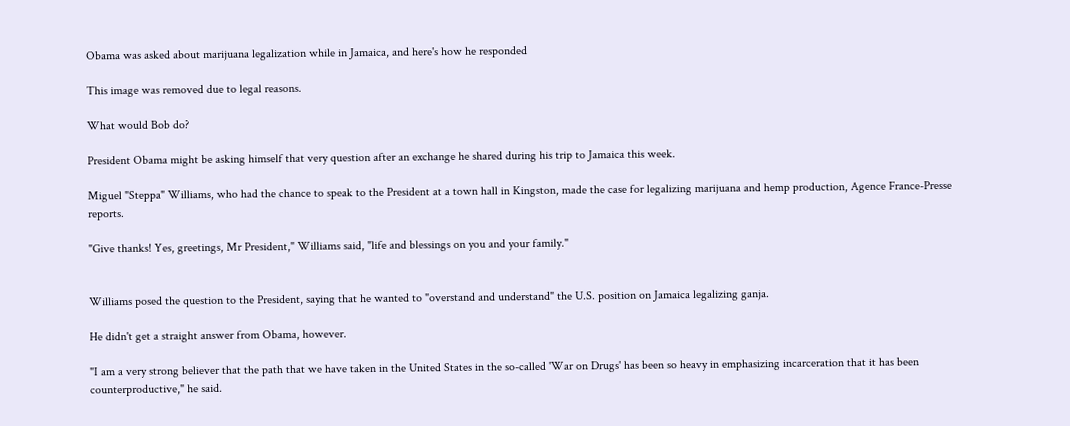Obama was asked about marijuana legalization while in Jamaica, and here's how he responded

This image was removed due to legal reasons.

What would Bob do?

President Obama might be asking himself that very question after an exchange he shared during his trip to Jamaica this week.

Miguel "Steppa" Williams, who had the chance to speak to the President at a town hall in Kingston, made the case for legalizing marijuana and hemp production, Agence France-Presse reports.

"Give thanks! Yes, greetings, Mr President," Williams said, "life and blessings on you and your family."


Williams posed the question to the President, saying that he wanted to "overstand and understand" the U.S. position on Jamaica legalizing ganja.

He didn't get a straight answer from Obama, however.

"I am a very strong believer that the path that we have taken in the United States in the so-called 'War on Drugs' has been so heavy in emphasizing incarceration that it has been counterproductive," he said.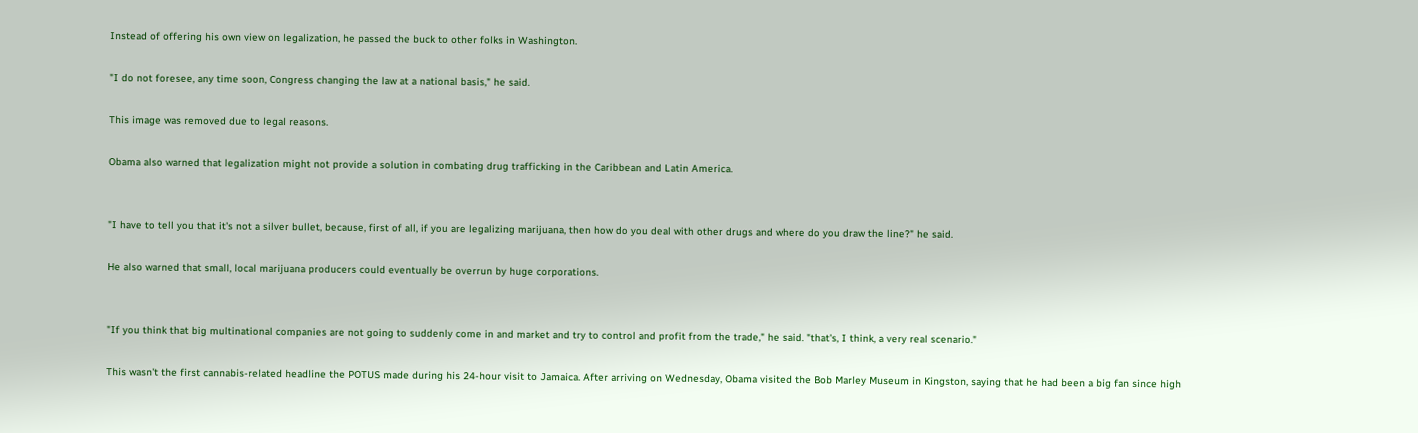Instead of offering his own view on legalization, he passed the buck to other folks in Washington.

"I do not foresee, any time soon, Congress changing the law at a national basis," he said.

This image was removed due to legal reasons.

Obama also warned that legalization might not provide a solution in combating drug trafficking in the Caribbean and Latin America.


"I have to tell you that it's not a silver bullet, because, first of all, if you are legalizing marijuana, then how do you deal with other drugs and where do you draw the line?" he said.

He also warned that small, local marijuana producers could eventually be overrun by huge corporations.


"If you think that big multinational companies are not going to suddenly come in and market and try to control and profit from the trade," he said. "that's, I think, a very real scenario."

This wasn't the first cannabis-related headline the POTUS made during his 24-hour visit to Jamaica. After arriving on Wednesday, Obama visited the Bob Marley Museum in Kingston, saying that he had been a big fan since high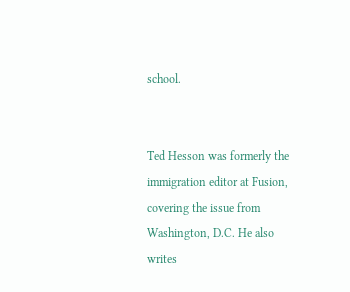school.


Ted Hesson was formerly the immigration editor at Fusion, covering the issue from Washington, D.C. He also writes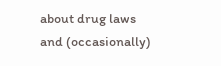about drug laws and (occasionally)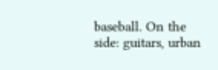baseball. On the side: guitars, urban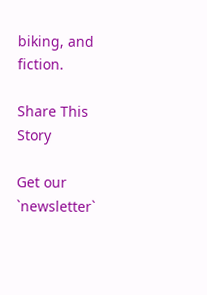biking, and fiction.

Share This Story

Get our `newsletter`